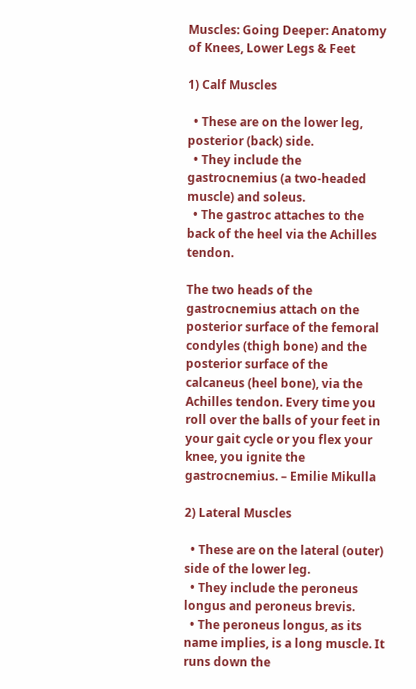Muscles: Going Deeper: Anatomy of Knees, Lower Legs & Feet

1) Calf Muscles

  • These are on the lower leg, posterior (back) side.
  • They include the gastrocnemius (a two-headed muscle) and soleus.
  • The gastroc attaches to the back of the heel via the Achilles tendon.

The two heads of the gastrocnemius attach on the posterior surface of the femoral condyles (thigh bone) and the posterior surface of the calcaneus (heel bone), via the Achilles tendon. Every time you roll over the balls of your feet in your gait cycle or you flex your knee, you ignite the gastrocnemius. – Emilie Mikulla

2) Lateral Muscles

  • These are on the lateral (outer) side of the lower leg.
  • They include the peroneus longus and peroneus brevis.
  • The peroneus longus, as its name implies, is a long muscle. It runs down the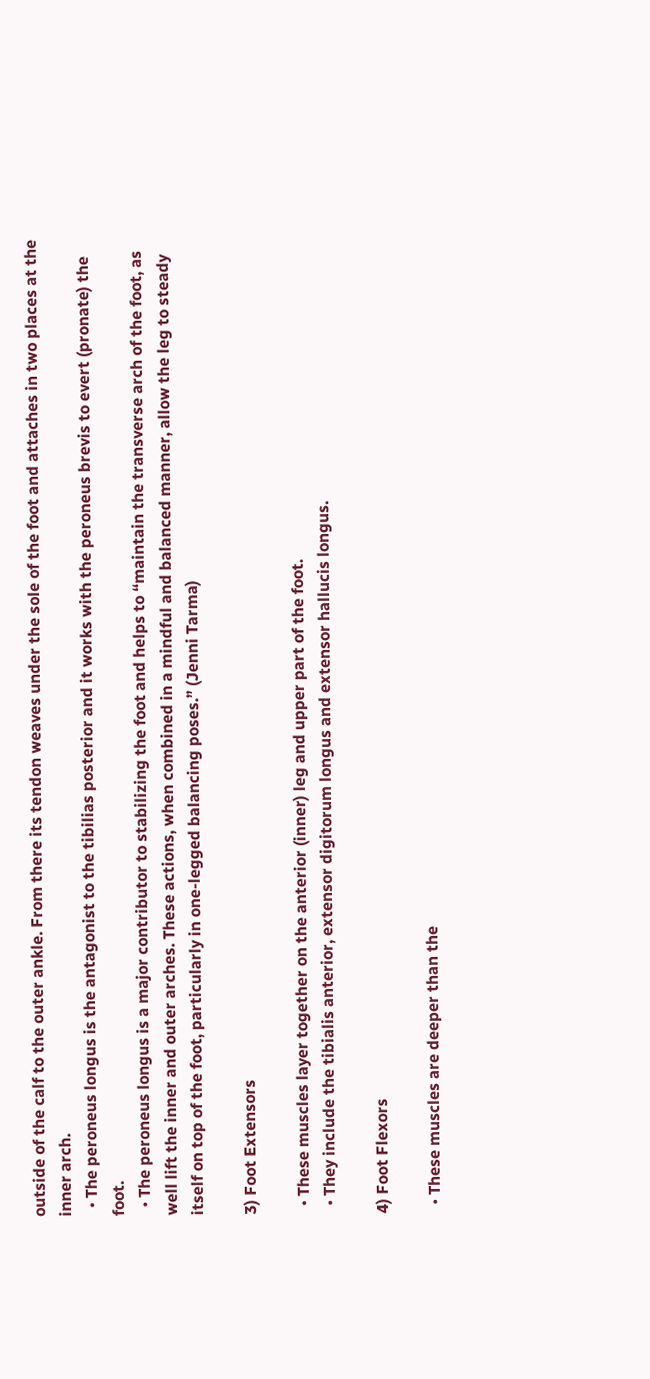outside of the calf to the outer ankle. From there its tendon weaves under the sole of the foot and attaches in two places at the inner arch.
  • The peroneus longus is the antagonist to the tibilias posterior and it works with the peroneus brevis to evert (pronate) the foot.
  • The peroneus longus is a major contributor to stabilizing the foot and helps to “maintain the transverse arch of the foot, as well lift the inner and outer arches. These actions, when combined in a mindful and balanced manner, allow the leg to steady itself on top of the foot, particularly in one-legged balancing poses.” (Jenni Tarma)

3) Foot Extensors

  • These muscles layer together on the anterior (inner) leg and upper part of the foot.
  • They include the tibialis anterior, extensor digitorum longus and extensor hallucis longus.

4) Foot Flexors

  • These muscles are deeper than the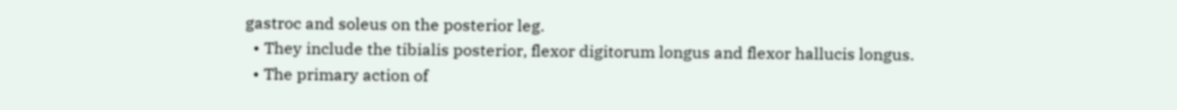gastroc and soleus on the posterior leg.
  • They include the tibialis posterior, flexor digitorum longus and flexor hallucis longus.
  • The primary action of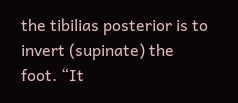the tibilias posterior is to invert (supinate) the foot. “It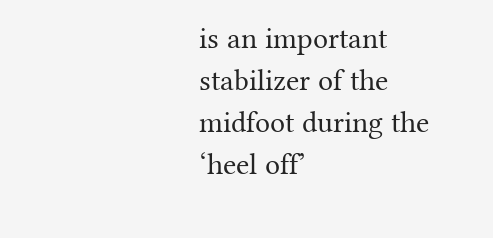is an important stabilizer of the midfoot during the ‘heel off’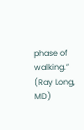phase of walking.” (Ray Long, MD)